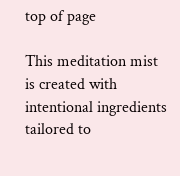top of page

This meditation mist is created with intentional ingredients tailored to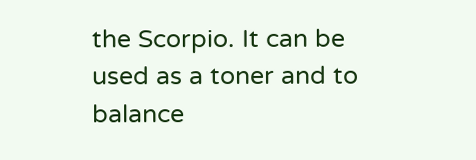the Scorpio. It can be used as a toner and to balance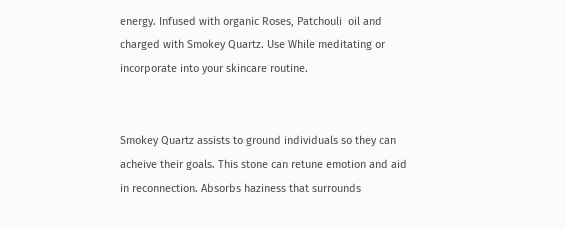energy. Infused with organic Roses, Patchouli  oil and charged with Smokey Quartz. Use While meditating or incorporate into your skincare routine.


Smokey Quartz assists to ground individuals so they can acheive their goals. This stone can retune emotion and aid in reconnection. Absorbs haziness that surrounds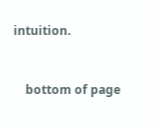intuition.


    bottom of page